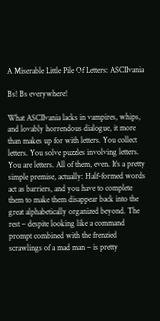A Miserable Little Pile Of Letters: ASCIIvania

Bs! Bs everywhere!

What ASCIIvania lacks in vampires, whips, and lovably horrendous dialogue, it more than makes up for with letters. You collect letters. You solve puzzles involving letters. You are letters. All of them, even. It’s a pretty simple premise, actually: Half-formed words act as barriers, and you have to complete them to make them disappear back into the great alphabetically organized beyond. The rest – despite looking like a command prompt combined with the frenzied scrawlings of a mad man – is pretty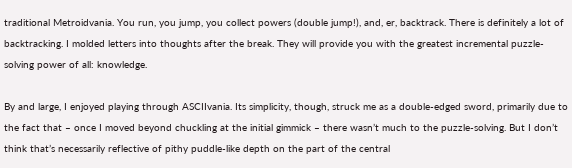traditional Metroidvania. You run, you jump, you collect powers (double jump!), and, er, backtrack. There is definitely a lot of backtracking. I molded letters into thoughts after the break. They will provide you with the greatest incremental puzzle-solving power of all: knowledge.

By and large, I enjoyed playing through ASCIIvania. Its simplicity, though, struck me as a double-edged sword, primarily due to the fact that – once I moved beyond chuckling at the initial gimmick – there wasn’t much to the puzzle-solving. But I don’t think that’s necessarily reflective of pithy puddle-like depth on the part of the central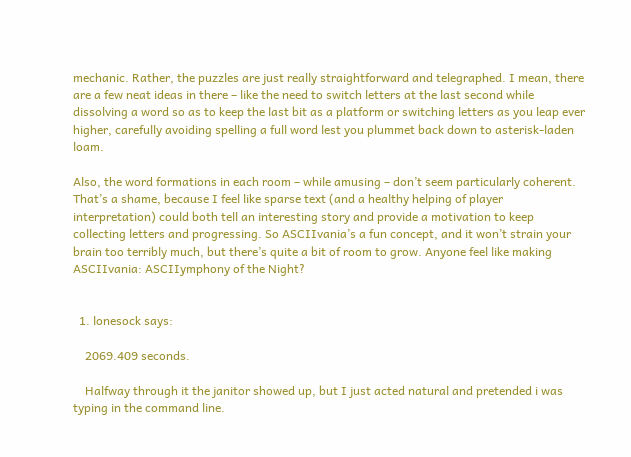mechanic. Rather, the puzzles are just really straightforward and telegraphed. I mean, there are a few neat ideas in there – like the need to switch letters at the last second while dissolving a word so as to keep the last bit as a platform or switching letters as you leap ever higher, carefully avoiding spelling a full word lest you plummet back down to asterisk-laden loam.

Also, the word formations in each room – while amusing – don’t seem particularly coherent. That’s a shame, because I feel like sparse text (and a healthy helping of player interpretation) could both tell an interesting story and provide a motivation to keep collecting letters and progressing. So ASCIIvania’s a fun concept, and it won’t strain your brain too terribly much, but there’s quite a bit of room to grow. Anyone feel like making ASCIIvania: ASCIIymphony of the Night?


  1. lonesock says:

    2069.409 seconds.

    Halfway through it the janitor showed up, but I just acted natural and pretended i was typing in the command line.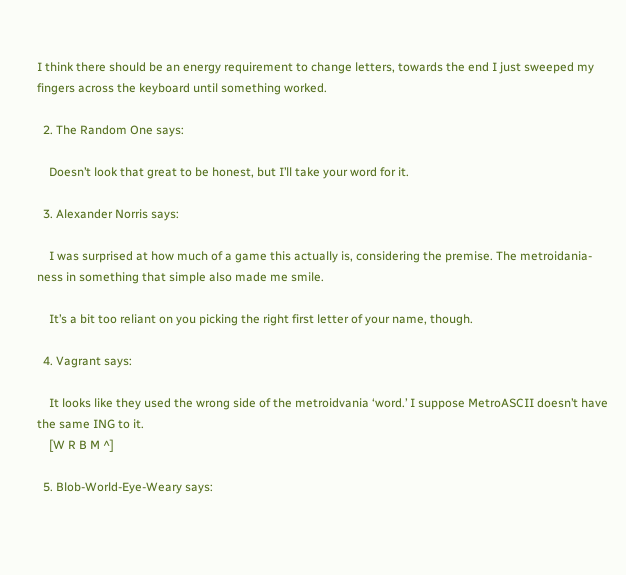I think there should be an energy requirement to change letters, towards the end I just sweeped my fingers across the keyboard until something worked.

  2. The Random One says:

    Doesn’t look that great to be honest, but I’ll take your word for it.

  3. Alexander Norris says:

    I was surprised at how much of a game this actually is, considering the premise. The metroidania-ness in something that simple also made me smile.

    It’s a bit too reliant on you picking the right first letter of your name, though.

  4. Vagrant says:

    It looks like they used the wrong side of the metroidvania ‘word.’ I suppose MetroASCII doesn’t have the same ING to it.
    [W R B M ^]

  5. Blob-World-Eye-Weary says: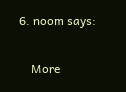6. noom says:

    More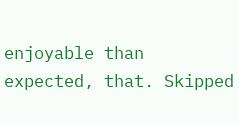enjoyable than expected, that. Skipped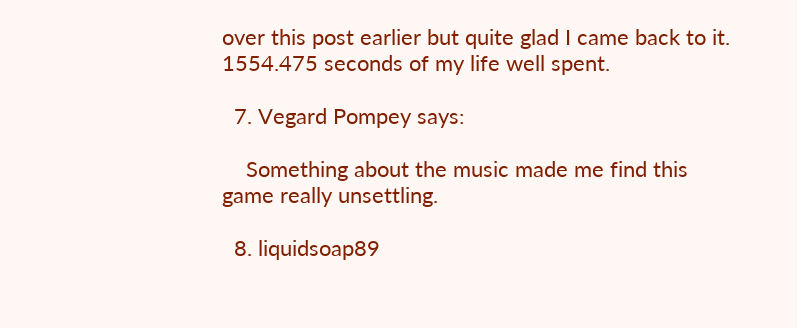over this post earlier but quite glad I came back to it. 1554.475 seconds of my life well spent.

  7. Vegard Pompey says:

    Something about the music made me find this game really unsettling.

  8. liquidsoap89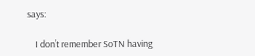says:

    I don’t remember SoTN having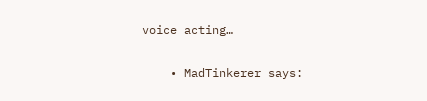voice acting…

    • MadTinkerer says: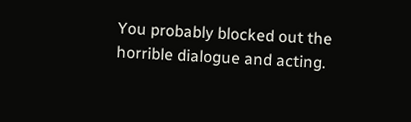You probably blocked out the horrible dialogue and acting.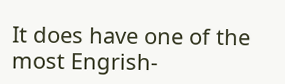It does have one of the most Engrish-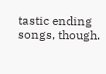tastic ending songs, though.